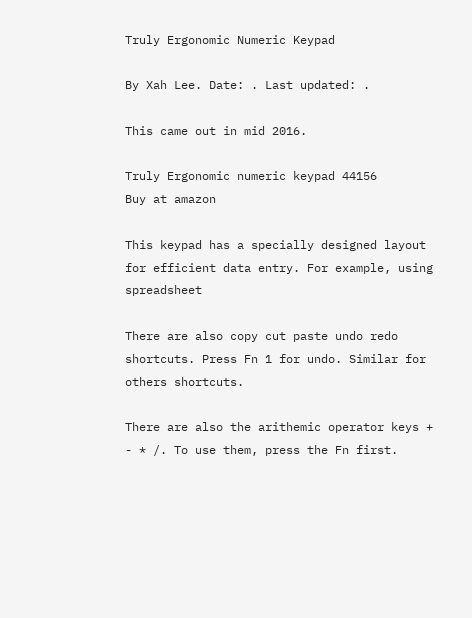Truly Ergonomic Numeric Keypad

By Xah Lee. Date: . Last updated: .

This came out in mid 2016.

Truly Ergonomic numeric keypad 44156
Buy at amazon

This keypad has a specially designed layout for efficient data entry. For example, using spreadsheet

There are also copy cut paste undo redo shortcuts. Press Fn 1 for undo. Similar for others shortcuts.

There are also the arithemic operator keys + - * /. To use them, press the Fn first.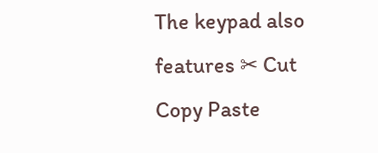The keypad also features ✂ Cut Copy Paste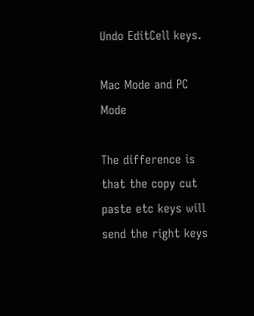Undo EditCell keys.

Mac Mode and PC Mode

The difference is that the copy cut paste etc keys will send the right keys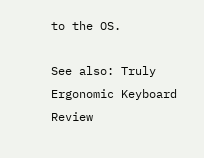to the OS.

See also: Truly Ergonomic Keyboard Review